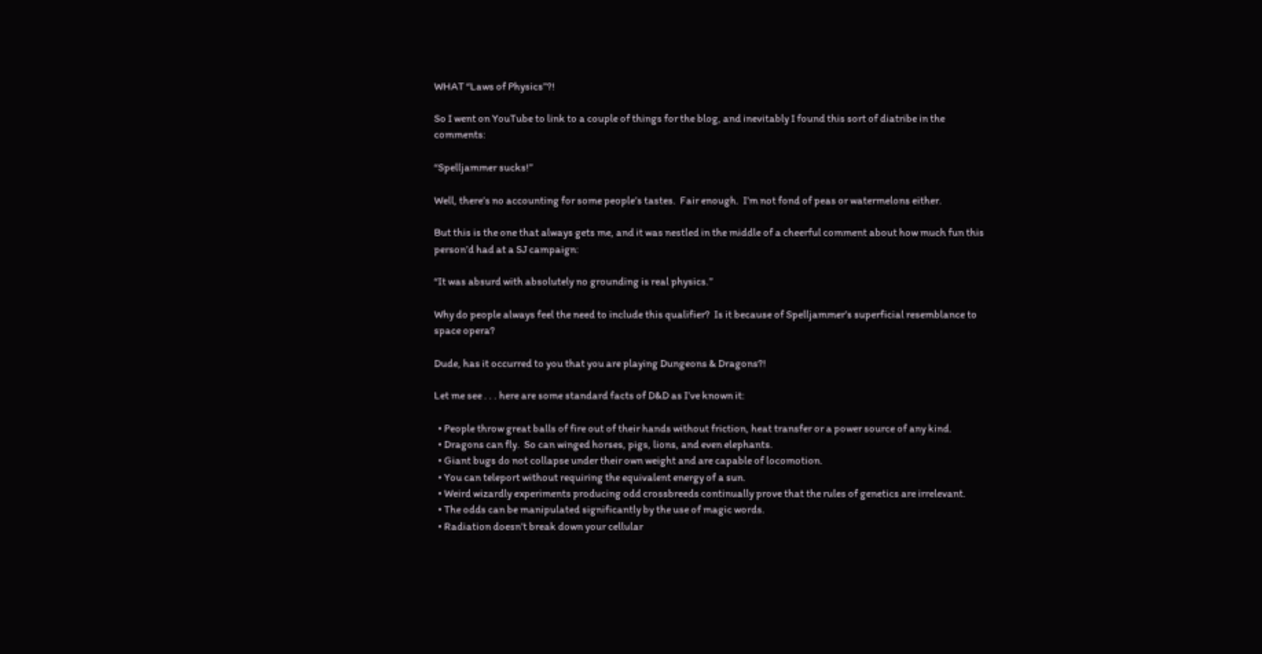WHAT “Laws of Physics”?!

So I went on YouTube to link to a couple of things for the blog, and inevitably I found this sort of diatribe in the comments:

“Spelljammer sucks!”

Well, there’s no accounting for some people’s tastes.  Fair enough.  I’m not fond of peas or watermelons either.

But this is the one that always gets me, and it was nestled in the middle of a cheerful comment about how much fun this person’d had at a SJ campaign:

“It was absurd with absolutely no grounding is real physics.”

Why do people always feel the need to include this qualifier?  Is it because of Spelljammer’s superficial resemblance to space opera?

Dude, has it occurred to you that you are playing Dungeons & Dragons?!

Let me see . . . here are some standard facts of D&D as I’ve known it:

  • People throw great balls of fire out of their hands without friction, heat transfer or a power source of any kind.
  • Dragons can fly.  So can winged horses, pigs, lions, and even elephants.
  • Giant bugs do not collapse under their own weight and are capable of locomotion.
  • You can teleport without requiring the equivalent energy of a sun.
  • Weird wizardly experiments producing odd crossbreeds continually prove that the rules of genetics are irrelevant.
  • The odds can be manipulated significantly by the use of magic words.
  • Radiation doesn’t break down your cellular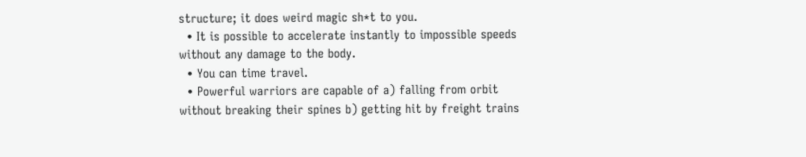structure; it does weird magic sh*t to you.
  • It is possible to accelerate instantly to impossible speeds without any damage to the body.
  • You can time travel.
  • Powerful warriors are capable of a) falling from orbit without breaking their spines b) getting hit by freight trains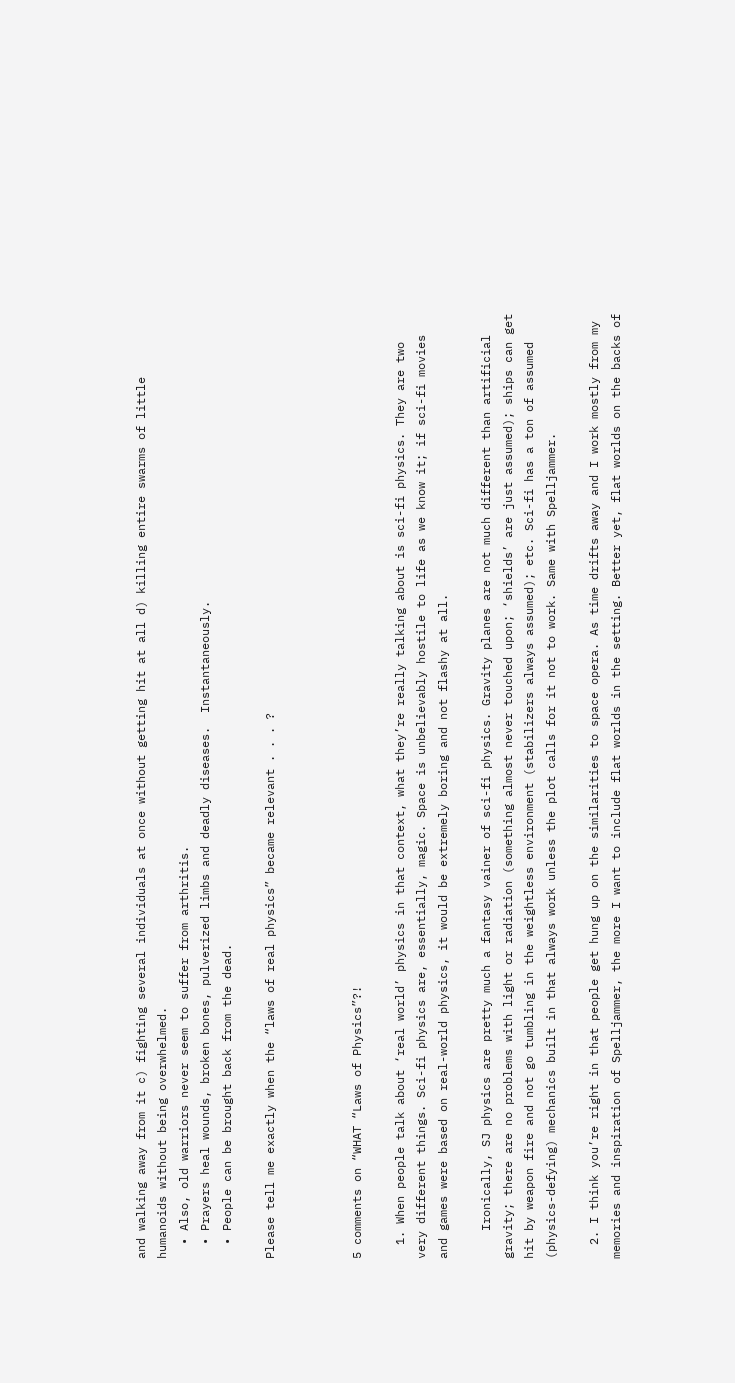and walking away from it c) fighting several individuals at once without getting hit at all d) killing entire swarms of little humanoids without being overwhelmed.
  • Also, old warriors never seem to suffer from arthritis.
  • Prayers heal wounds, broken bones, pulverized limbs and deadly diseases.  Instantaneously.
  • People can be brought back from the dead.

Please tell me exactly when the “laws of real physics” became relevant . . . ?



5 comments on “WHAT “Laws of Physics”?!

  1. When people talk about ‘real world’ physics in that context, what they’re really talking about is sci-fi physics. They are two very different things. Sci-fi physics are, essentially, magic. Space is unbelievably hostile to life as we know it; if sci-fi movies and games were based on real-world physics, it would be extremely boring and not flashy at all.

    Ironically, SJ physics are pretty much a fantasy vainer of sci-fi physics. Gravity planes are not much different than artificial gravity; there are no problems with light or radiation (something almost never touched upon; ‘shields’ are just assumed); ships can get hit by weapon fire and not go tumbling in the weightless environment (stabilizers always assumed); etc. Sci-fi has a ton of assumed (physics-defying) mechanics built in that always work unless the plot calls for it not to work. Same with Spelljammer.

  2. I think you’re right in that people get hung up on the similarities to space opera. As time drifts away and I work mostly from my memories and inspiration of Spelljammer, the more I want to include flat worlds in the setting. Better yet, flat worlds on the backs of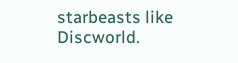starbeasts like Discworld.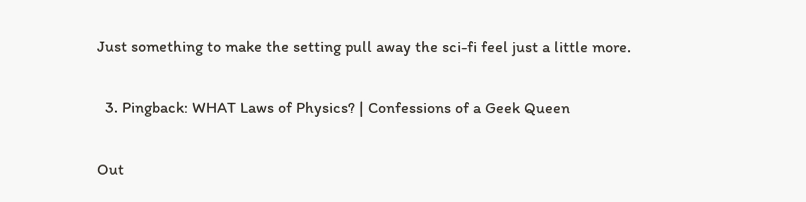Just something to make the setting pull away the sci-fi feel just a little more.

  3. Pingback: WHAT Laws of Physics? | Confessions of a Geek Queen

Out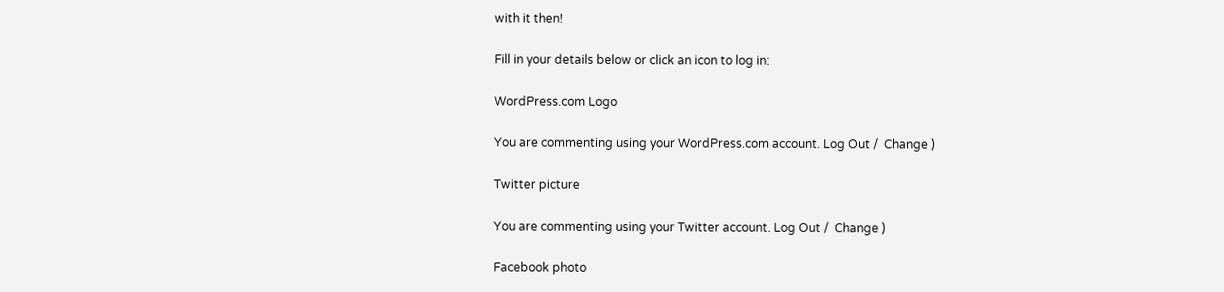with it then!

Fill in your details below or click an icon to log in:

WordPress.com Logo

You are commenting using your WordPress.com account. Log Out /  Change )

Twitter picture

You are commenting using your Twitter account. Log Out /  Change )

Facebook photo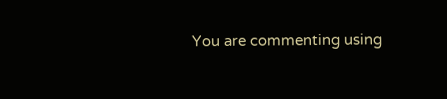You are commenting using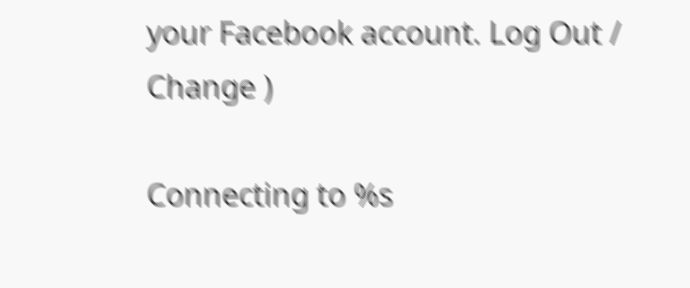your Facebook account. Log Out /  Change )

Connecting to %s